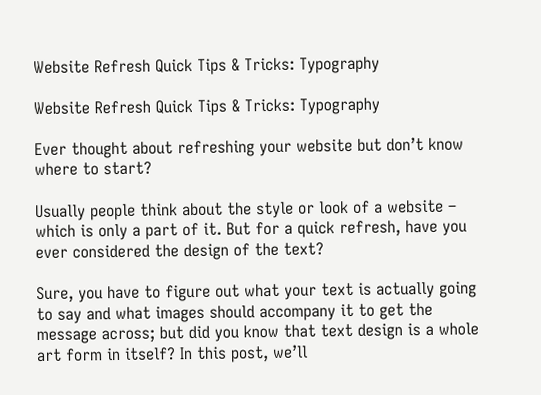Website Refresh Quick Tips & Tricks: Typography

Website Refresh Quick Tips & Tricks: Typography

Ever thought about refreshing your website but don’t know where to start?

Usually people think about the style or look of a website – which is only a part of it. But for a quick refresh, have you ever considered the design of the text?

Sure, you have to figure out what your text is actually going to say and what images should accompany it to get the message across; but did you know that text design is a whole art form in itself? In this post, we’ll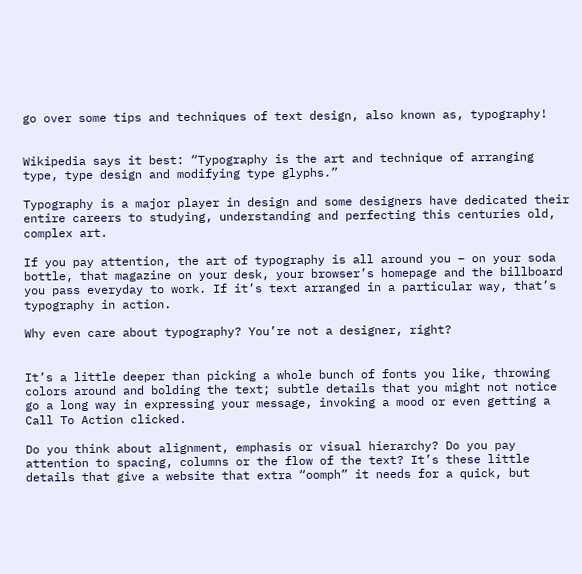go over some tips and techniques of text design, also known as, typography!


Wikipedia says it best: “Typography is the art and technique of arranging type, type design and modifying type glyphs.”

Typography is a major player in design and some designers have dedicated their entire careers to studying, understanding and perfecting this centuries old, complex art.

If you pay attention, the art of typography is all around you – on your soda bottle, that magazine on your desk, your browser’s homepage and the billboard you pass everyday to work. If it’s text arranged in a particular way, that’s typography in action.

Why even care about typography? You’re not a designer, right?


It’s a little deeper than picking a whole bunch of fonts you like, throwing colors around and bolding the text; subtle details that you might not notice go a long way in expressing your message, invoking a mood or even getting a Call To Action clicked.

Do you think about alignment, emphasis or visual hierarchy? Do you pay attention to spacing, columns or the flow of the text? It’s these little details that give a website that extra “oomph” it needs for a quick, but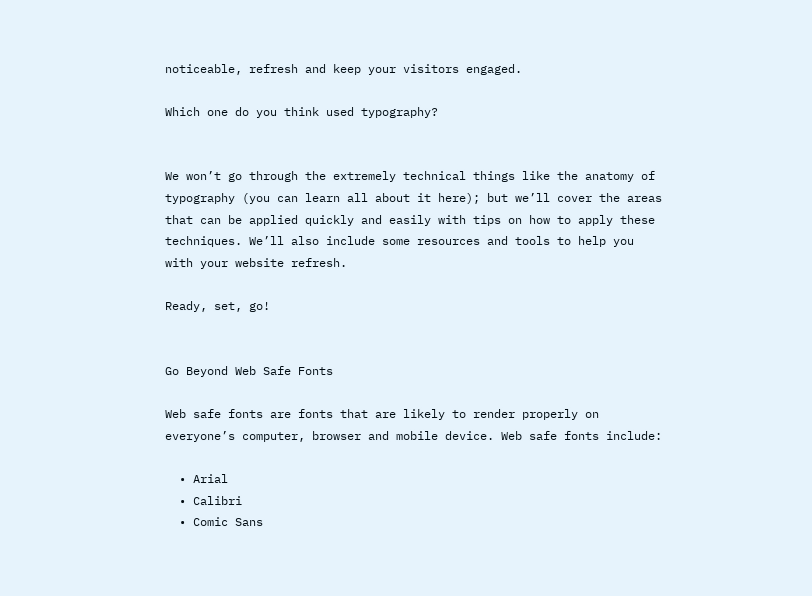noticeable, refresh and keep your visitors engaged.

Which one do you think used typography?


We won’t go through the extremely technical things like the anatomy of typography (you can learn all about it here); but we’ll cover the areas that can be applied quickly and easily with tips on how to apply these techniques. We’ll also include some resources and tools to help you with your website refresh.

Ready, set, go!


Go Beyond Web Safe Fonts

Web safe fonts are fonts that are likely to render properly on everyone’s computer, browser and mobile device. Web safe fonts include:

  • Arial
  • Calibri
  • Comic Sans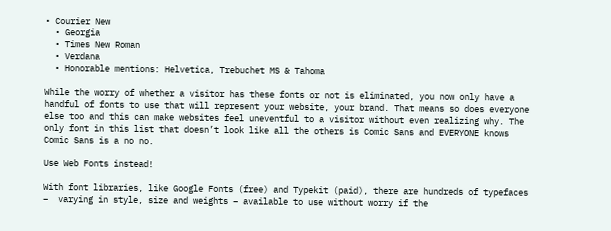• Courier New
  • Georgia
  • Times New Roman
  • Verdana
  • Honorable mentions: Helvetica, Trebuchet MS & Tahoma

While the worry of whether a visitor has these fonts or not is eliminated, you now only have a handful of fonts to use that will represent your website, your brand. That means so does everyone else too and this can make websites feel uneventful to a visitor without even realizing why. The only font in this list that doesn’t look like all the others is Comic Sans and EVERYONE knows Comic Sans is a no no.

Use Web Fonts instead!

With font libraries, like Google Fonts (free) and Typekit (paid), there are hundreds of typefaces –  varying in style, size and weights – available to use without worry if the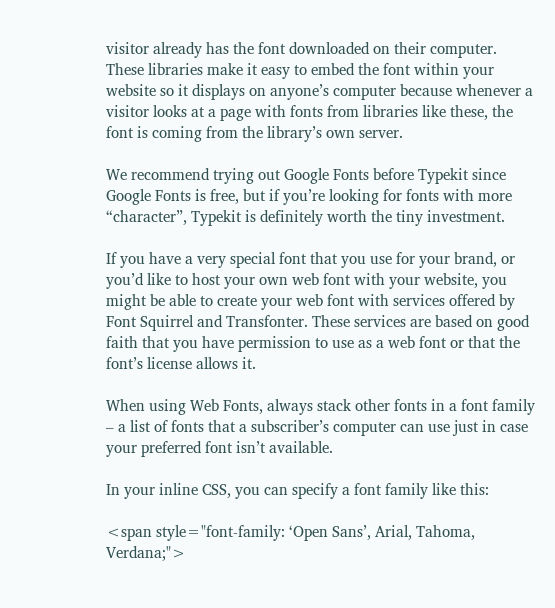visitor already has the font downloaded on their computer. These libraries make it easy to embed the font within your website so it displays on anyone’s computer because whenever a visitor looks at a page with fonts from libraries like these, the font is coming from the library’s own server.

We recommend trying out Google Fonts before Typekit since Google Fonts is free, but if you’re looking for fonts with more “character”, Typekit is definitely worth the tiny investment.

If you have a very special font that you use for your brand, or you’d like to host your own web font with your website, you might be able to create your web font with services offered by Font Squirrel and Transfonter. These services are based on good faith that you have permission to use as a web font or that the font’s license allows it.

When using Web Fonts, always stack other fonts in a font family – a list of fonts that a subscriber’s computer can use just in case your preferred font isn’t available.

In your inline CSS, you can specify a font family like this:

<span style="font-family: ‘Open Sans’, Arial, Tahoma, Verdana;">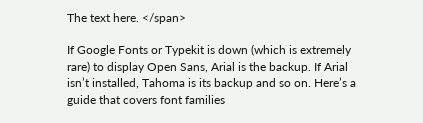The text here. </span>

If Google Fonts or Typekit is down (which is extremely rare) to display Open Sans, Arial is the backup. If Arial isn’t installed, Tahoma is its backup and so on. Here’s a guide that covers font families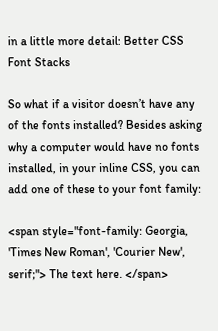in a little more detail: Better CSS Font Stacks

So what if a visitor doesn’t have any of the fonts installed? Besides asking why a computer would have no fonts installed, in your inline CSS, you can add one of these to your font family:

<span style="font-family: Georgia, 'Times New Roman', 'Courier New', serif;"> The text here. </span>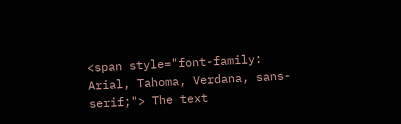<span style="font-family: Arial, Tahoma, Verdana, sans-serif;"> The text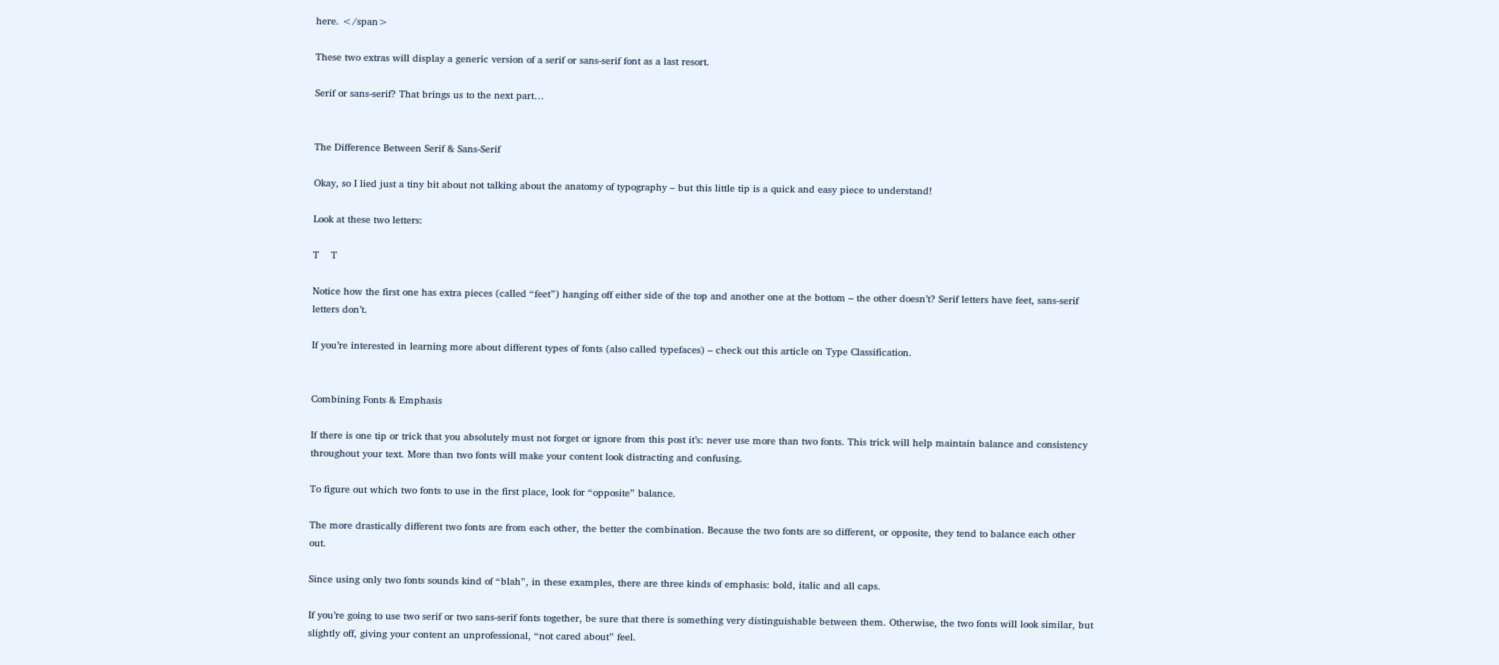here. </span>

These two extras will display a generic version of a serif or sans-serif font as a last resort.

Serif or sans-serif? That brings us to the next part…


The Difference Between Serif & Sans-Serif

Okay, so I lied just a tiny bit about not talking about the anatomy of typography – but this little tip is a quick and easy piece to understand!

Look at these two letters:

T    T

Notice how the first one has extra pieces (called “feet”) hanging off either side of the top and another one at the bottom – the other doesn’t? Serif letters have feet, sans-serif letters don’t.

If you’re interested in learning more about different types of fonts (also called typefaces) – check out this article on Type Classification.


Combining Fonts & Emphasis

If there is one tip or trick that you absolutely must not forget or ignore from this post it’s: never use more than two fonts. This trick will help maintain balance and consistency throughout your text. More than two fonts will make your content look distracting and confusing.

To figure out which two fonts to use in the first place, look for “opposite” balance.

The more drastically different two fonts are from each other, the better the combination. Because the two fonts are so different, or opposite, they tend to balance each other out.

Since using only two fonts sounds kind of “blah”, in these examples, there are three kinds of emphasis: bold, italic and all caps.

If you’re going to use two serif or two sans-serif fonts together, be sure that there is something very distinguishable between them. Otherwise, the two fonts will look similar, but slightly off, giving your content an unprofessional, “not cared about” feel.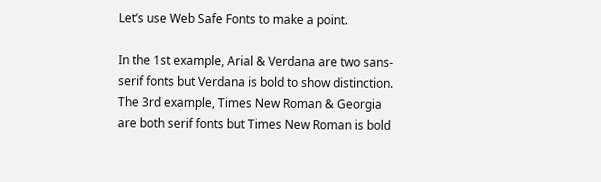Let’s use Web Safe Fonts to make a point.

In the 1st example, Arial & Verdana are two sans-serif fonts but Verdana is bold to show distinction. The 3rd example, Times New Roman & Georgia are both serif fonts but Times New Roman is bold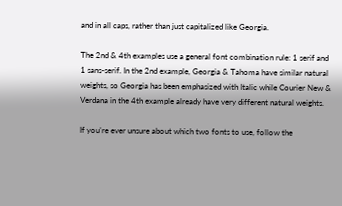and in all caps, rather than just capitalized like Georgia.

The 2nd & 4th examples use a general font combination rule: 1 serif and 1 sans-serif. In the 2nd example, Georgia & Tahoma have similar natural weights, so Georgia has been emphasized with Italic while Courier New & Verdana in the 4th example already have very different natural weights.

If you’re ever unsure about which two fonts to use, follow the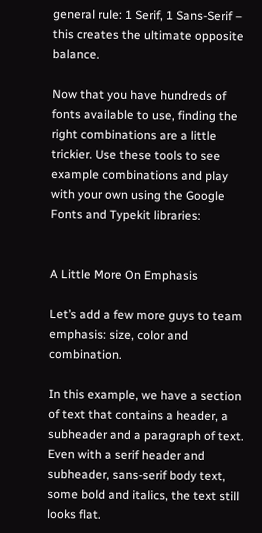general rule: 1 Serif, 1 Sans-Serif – this creates the ultimate opposite balance.

Now that you have hundreds of fonts available to use, finding the right combinations are a little trickier. Use these tools to see example combinations and play with your own using the Google Fonts and Typekit libraries:


A Little More On Emphasis

Let’s add a few more guys to team emphasis: size, color and combination.

In this example, we have a section of text that contains a header, a subheader and a paragraph of text. Even with a serif header and subheader, sans-serif body text, some bold and italics, the text still looks flat.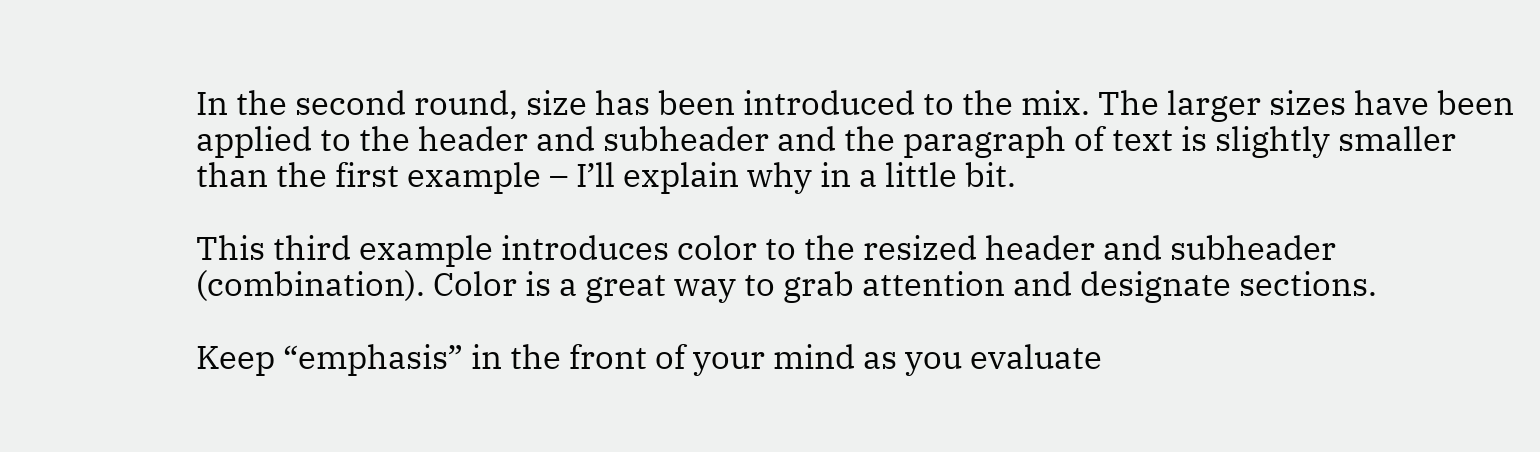In the second round, size has been introduced to the mix. The larger sizes have been applied to the header and subheader and the paragraph of text is slightly smaller than the first example – I’ll explain why in a little bit.

This third example introduces color to the resized header and subheader (combination). Color is a great way to grab attention and designate sections.

Keep “emphasis” in the front of your mind as you evaluate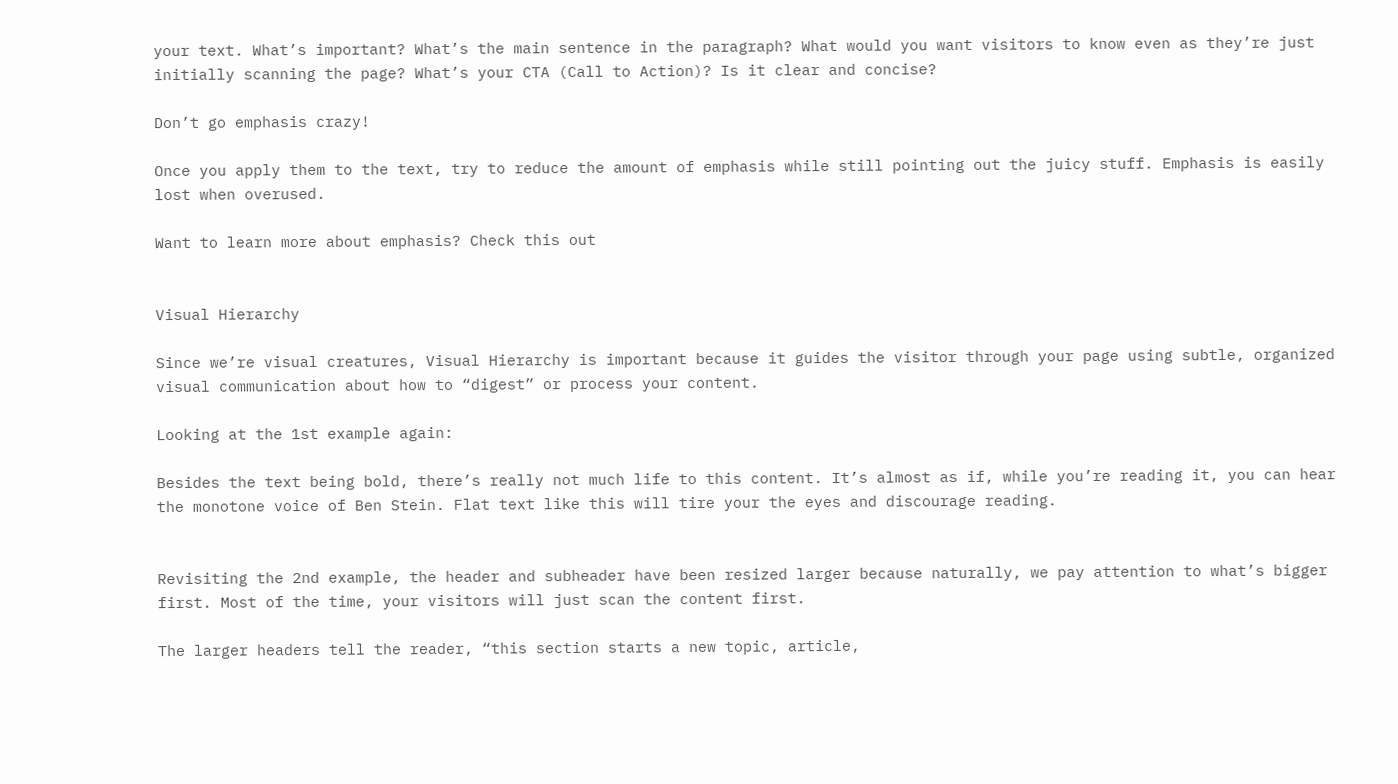your text. What’s important? What’s the main sentence in the paragraph? What would you want visitors to know even as they’re just initially scanning the page? What’s your CTA (Call to Action)? Is it clear and concise?

Don’t go emphasis crazy!

Once you apply them to the text, try to reduce the amount of emphasis while still pointing out the juicy stuff. Emphasis is easily lost when overused.

Want to learn more about emphasis? Check this out


Visual Hierarchy

Since we’re visual creatures, Visual Hierarchy is important because it guides the visitor through your page using subtle, organized visual communication about how to “digest” or process your content.

Looking at the 1st example again:

Besides the text being bold, there’s really not much life to this content. It’s almost as if, while you’re reading it, you can hear the monotone voice of Ben Stein. Flat text like this will tire your the eyes and discourage reading.


Revisiting the 2nd example, the header and subheader have been resized larger because naturally, we pay attention to what’s bigger first. Most of the time, your visitors will just scan the content first.

The larger headers tell the reader, “this section starts a new topic, article,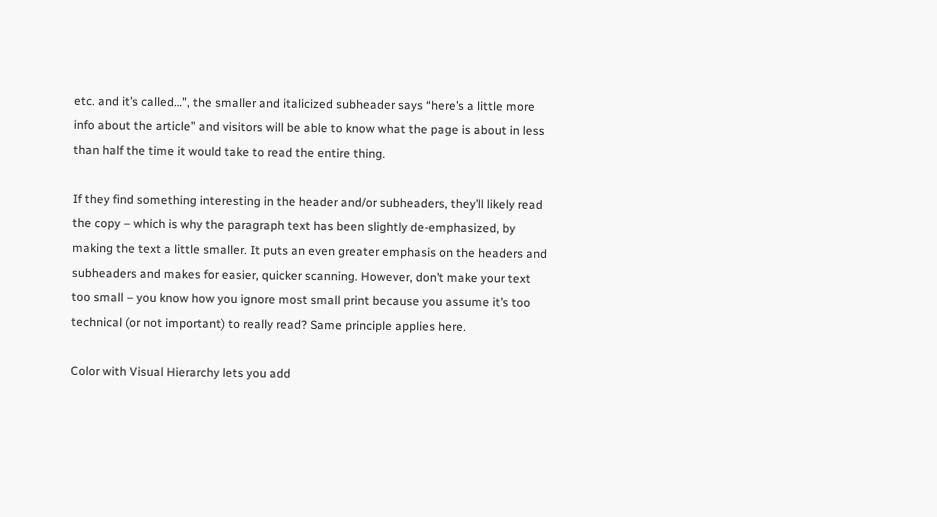etc. and it’s called…”, the smaller and italicized subheader says “here’s a little more info about the article” and visitors will be able to know what the page is about in less than half the time it would take to read the entire thing.

If they find something interesting in the header and/or subheaders, they’ll likely read the copy – which is why the paragraph text has been slightly de-emphasized, by making the text a little smaller. It puts an even greater emphasis on the headers and subheaders and makes for easier, quicker scanning. However, don’t make your text too small – you know how you ignore most small print because you assume it’s too technical (or not important) to really read? Same principle applies here.

Color with Visual Hierarchy lets you add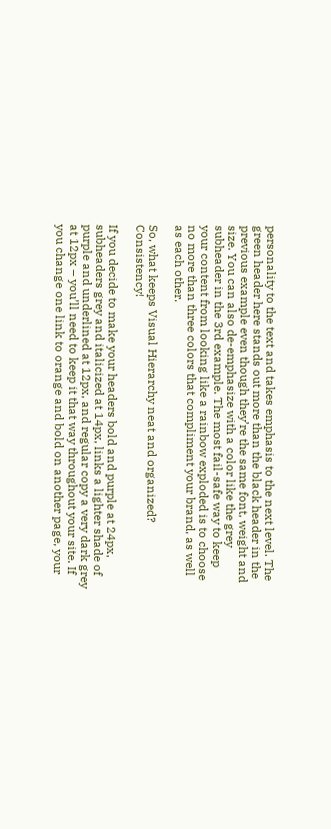personality to the text and takes emphasis to the next level. The green header here stands out more than the black header in the previous example even though they’re the same font, weight and size. You can also de-emphasize with a color like the grey subheader in the 3rd example. The most fail-safe way to keep your content from looking like a rainbow exploded is to choose no more than three colors that compliment your brand, as well as each other.

So, what keeps Visual Hierarchy neat and organized? Consistency!

If you decide to make your headers bold and purple at 24px, subheaders grey and italicized at 14px, links a lighter shade of purple and underlined at 12px, and regular copy a very dark grey at 12px – you’ll need to keep it that way throughout your site. If you change one link to orange and bold on another page, your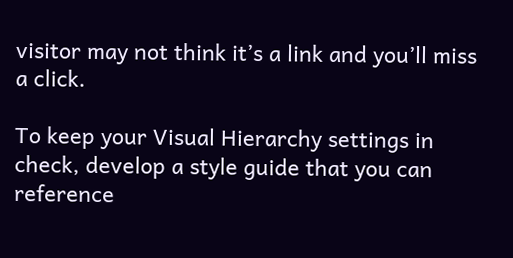visitor may not think it’s a link and you’ll miss a click.

To keep your Visual Hierarchy settings in check, develop a style guide that you can reference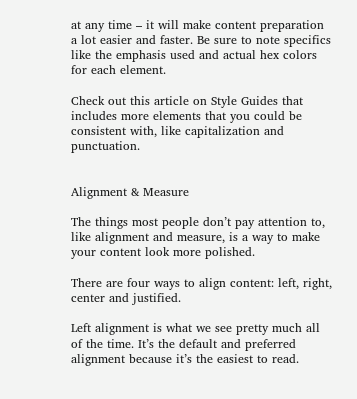at any time – it will make content preparation a lot easier and faster. Be sure to note specifics like the emphasis used and actual hex colors for each element.

Check out this article on Style Guides that includes more elements that you could be consistent with, like capitalization and punctuation.


Alignment & Measure

The things most people don’t pay attention to, like alignment and measure, is a way to make your content look more polished.

There are four ways to align content: left, right, center and justified.

Left alignment is what we see pretty much all of the time. It’s the default and preferred alignment because it’s the easiest to read.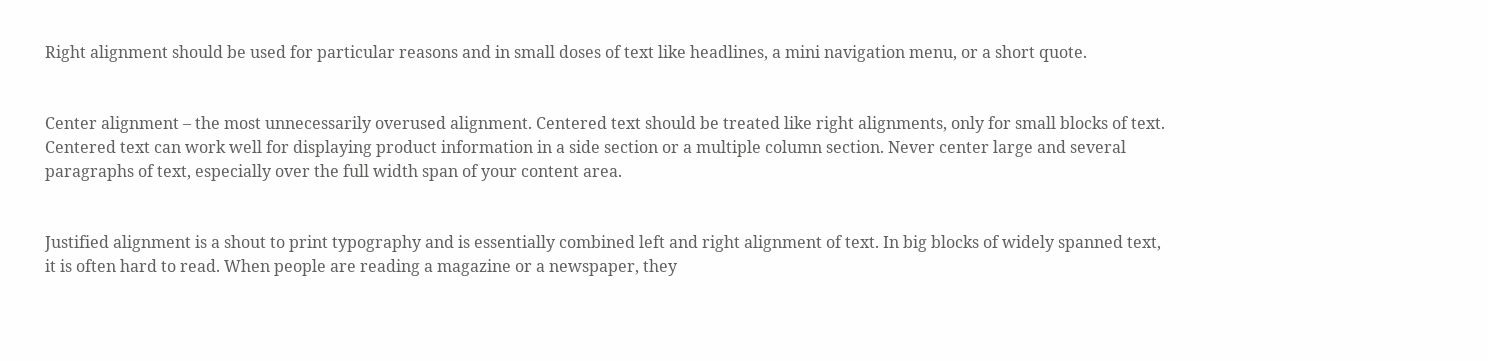Right alignment should be used for particular reasons and in small doses of text like headlines, a mini navigation menu, or a short quote.


Center alignment – the most unnecessarily overused alignment. Centered text should be treated like right alignments, only for small blocks of text. Centered text can work well for displaying product information in a side section or a multiple column section. Never center large and several paragraphs of text, especially over the full width span of your content area.


Justified alignment is a shout to print typography and is essentially combined left and right alignment of text. In big blocks of widely spanned text, it is often hard to read. When people are reading a magazine or a newspaper, they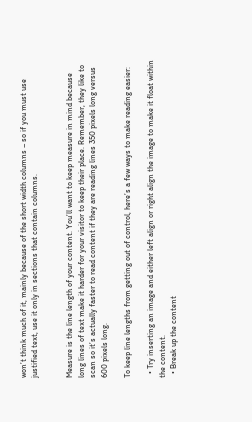won’t think much of it, mainly because of the short width columns – so if you must use justified text, use it only in sections that contain columns.


Measure is the line length of your content. You’ll want to keep measure in mind because long lines of text make it harder for your visitor to keep their place. Remember, they like to scan so it’s actually faster to read content if they are reading lines 350 pixels long versus 600 pixels long.

To keep line lengths from getting out of control, here’s a few ways to make reading easier:

  • Try inserting an image and either left align or right align the image to make it float within the content.
  • Break up the content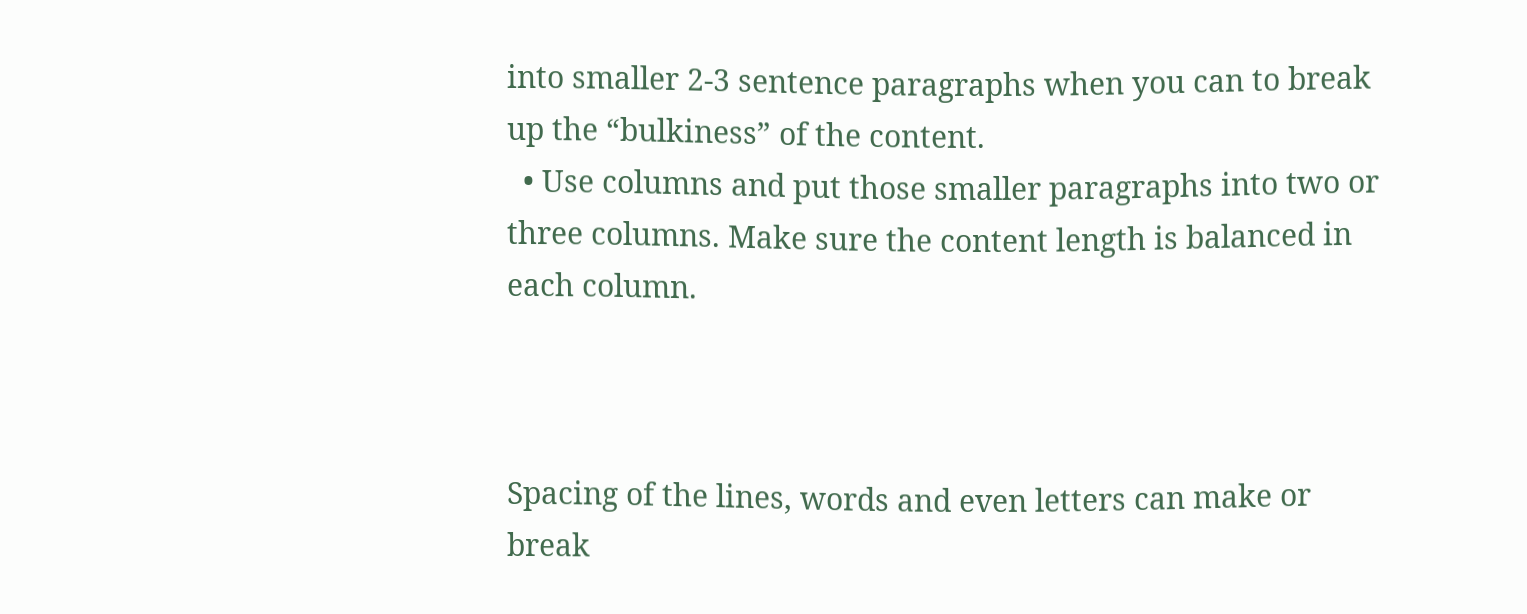into smaller 2-3 sentence paragraphs when you can to break up the “bulkiness” of the content.
  • Use columns and put those smaller paragraphs into two or three columns. Make sure the content length is balanced in each column.



Spacing of the lines, words and even letters can make or break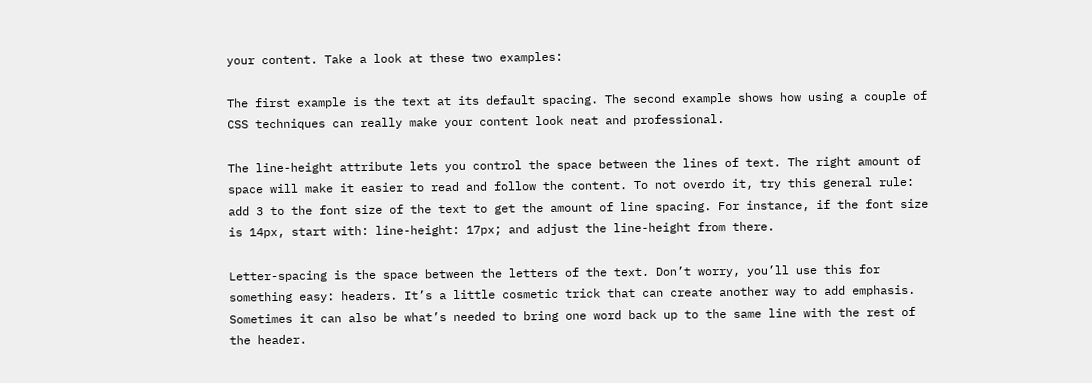your content. Take a look at these two examples:

The first example is the text at its default spacing. The second example shows how using a couple of CSS techniques can really make your content look neat and professional.

The line-height attribute lets you control the space between the lines of text. The right amount of space will make it easier to read and follow the content. To not overdo it, try this general rule: add 3 to the font size of the text to get the amount of line spacing. For instance, if the font size is 14px, start with: line-height: 17px; and adjust the line-height from there.

Letter-spacing is the space between the letters of the text. Don’t worry, you’ll use this for something easy: headers. It’s a little cosmetic trick that can create another way to add emphasis. Sometimes it can also be what’s needed to bring one word back up to the same line with the rest of the header.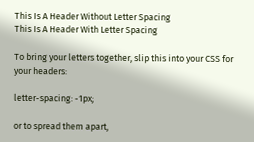This Is A Header Without Letter Spacing
This Is A Header With Letter Spacing

To bring your letters together, slip this into your CSS for your headers:

letter-spacing: -1px;

or to spread them apart,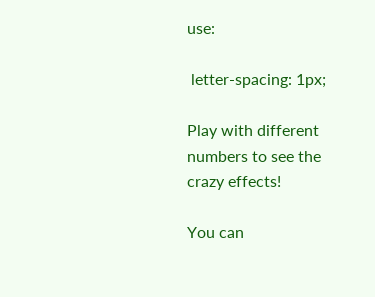use:

 letter-spacing: 1px;

Play with different numbers to see the crazy effects!

You can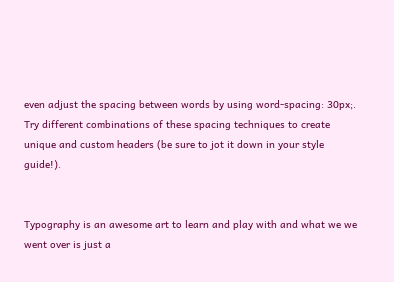even adjust the spacing between words by using word-spacing: 30px;. Try different combinations of these spacing techniques to create unique and custom headers (be sure to jot it down in your style guide!).


Typography is an awesome art to learn and play with and what we we went over is just a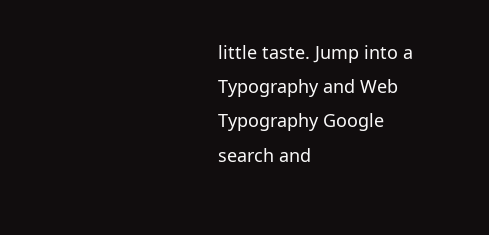little taste. Jump into a Typography and Web Typography Google search and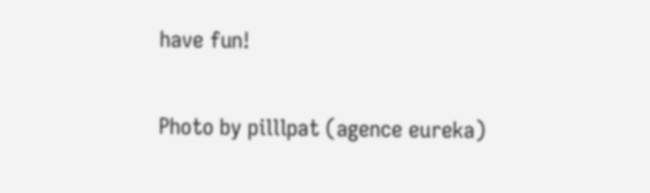have fun!

Photo by pilllpat (agence eureka)